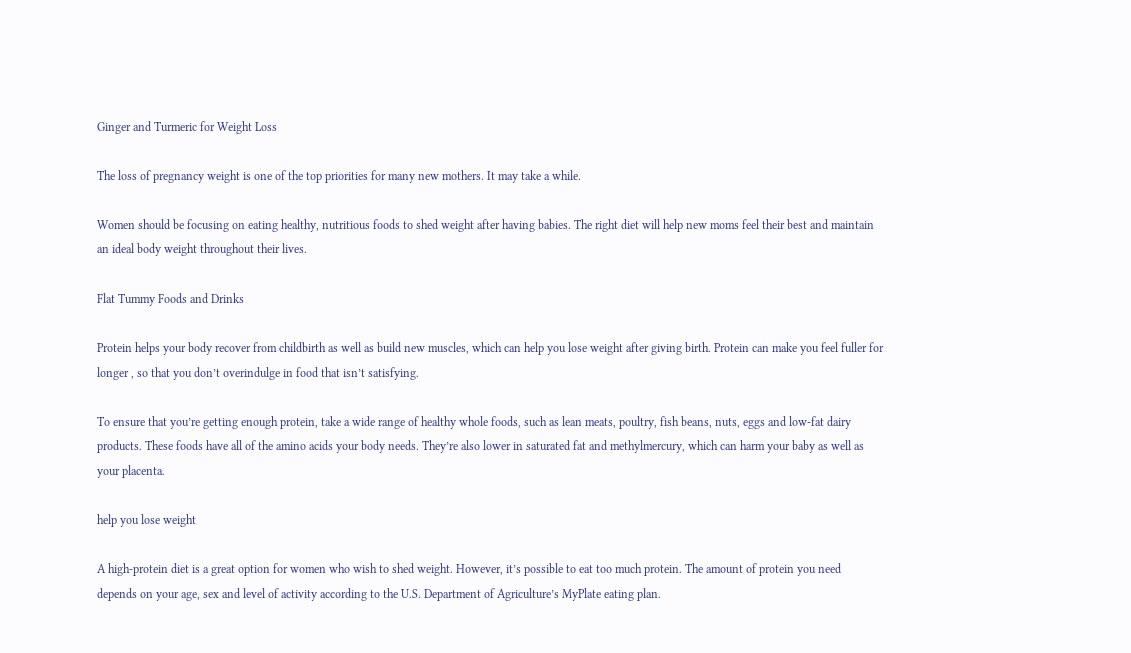Ginger and Turmeric for Weight Loss

The loss of pregnancy weight is one of the top priorities for many new mothers. It may take a while.

Women should be focusing on eating healthy, nutritious foods to shed weight after having babies. The right diet will help new moms feel their best and maintain an ideal body weight throughout their lives.

Flat Tummy Foods and Drinks

Protein helps your body recover from childbirth as well as build new muscles, which can help you lose weight after giving birth. Protein can make you feel fuller for longer , so that you don’t overindulge in food that isn’t satisfying.

To ensure that you’re getting enough protein, take a wide range of healthy whole foods, such as lean meats, poultry, fish beans, nuts, eggs and low-fat dairy products. These foods have all of the amino acids your body needs. They’re also lower in saturated fat and methylmercury, which can harm your baby as well as your placenta.

help you lose weight

A high-protein diet is a great option for women who wish to shed weight. However, it’s possible to eat too much protein. The amount of protein you need depends on your age, sex and level of activity according to the U.S. Department of Agriculture’s MyPlate eating plan.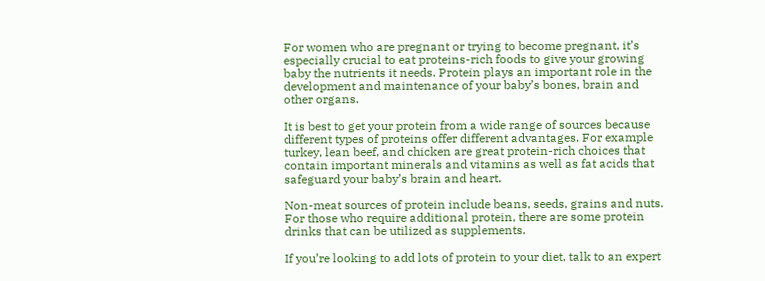For women who are pregnant or trying to become pregnant, it’s especially crucial to eat proteins-rich foods to give your growing baby the nutrients it needs. Protein plays an important role in the development and maintenance of your baby’s bones, brain and other organs.

It is best to get your protein from a wide range of sources because different types of proteins offer different advantages. For example turkey, lean beef, and chicken are great protein-rich choices that contain important minerals and vitamins as well as fat acids that safeguard your baby’s brain and heart.

Non-meat sources of protein include beans, seeds, grains and nuts. For those who require additional protein, there are some protein drinks that can be utilized as supplements.

If you’re looking to add lots of protein to your diet, talk to an expert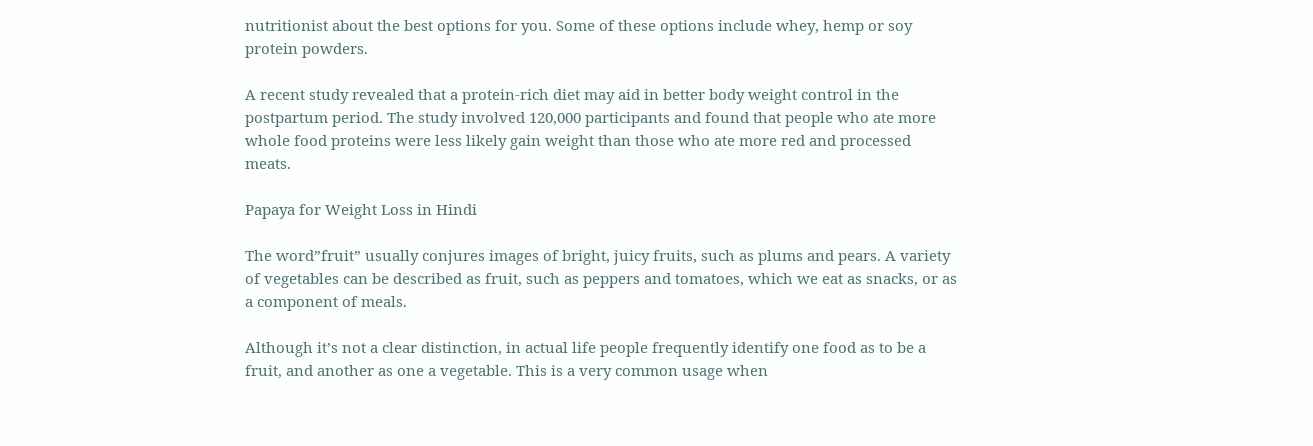nutritionist about the best options for you. Some of these options include whey, hemp or soy protein powders.

A recent study revealed that a protein-rich diet may aid in better body weight control in the postpartum period. The study involved 120,000 participants and found that people who ate more whole food proteins were less likely gain weight than those who ate more red and processed meats.

Papaya for Weight Loss in Hindi

The word”fruit” usually conjures images of bright, juicy fruits, such as plums and pears. A variety of vegetables can be described as fruit, such as peppers and tomatoes, which we eat as snacks, or as a component of meals.

Although it’s not a clear distinction, in actual life people frequently identify one food as to be a fruit, and another as one a vegetable. This is a very common usage when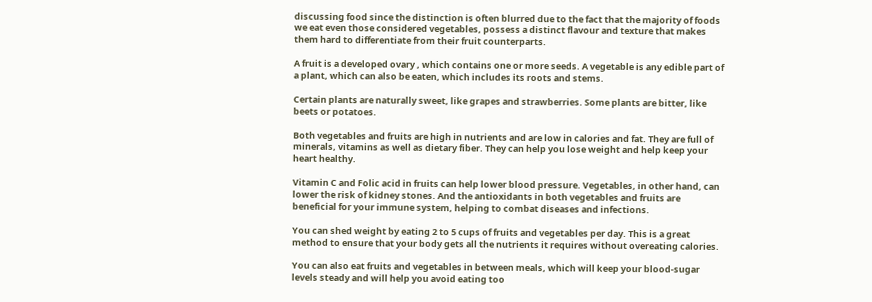discussing food since the distinction is often blurred due to the fact that the majority of foods we eat even those considered vegetables, possess a distinct flavour and texture that makes them hard to differentiate from their fruit counterparts.

A fruit is a developed ovary , which contains one or more seeds. A vegetable is any edible part of a plant, which can also be eaten, which includes its roots and stems.

Certain plants are naturally sweet, like grapes and strawberries. Some plants are bitter, like beets or potatoes.

Both vegetables and fruits are high in nutrients and are low in calories and fat. They are full of minerals, vitamins as well as dietary fiber. They can help you lose weight and help keep your heart healthy.

Vitamin C and Folic acid in fruits can help lower blood pressure. Vegetables, in other hand, can lower the risk of kidney stones. And the antioxidants in both vegetables and fruits are beneficial for your immune system, helping to combat diseases and infections.

You can shed weight by eating 2 to 5 cups of fruits and vegetables per day. This is a great method to ensure that your body gets all the nutrients it requires without overeating calories.

You can also eat fruits and vegetables in between meals, which will keep your blood-sugar levels steady and will help you avoid eating too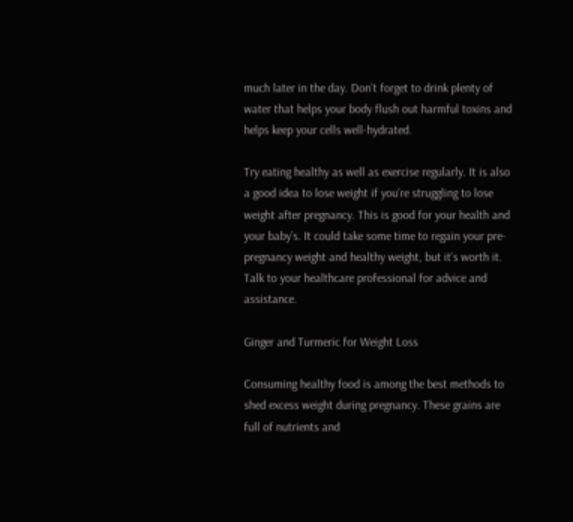much later in the day. Don’t forget to drink plenty of water that helps your body flush out harmful toxins and helps keep your cells well-hydrated.

Try eating healthy as well as exercise regularly. It is also a good idea to lose weight if you’re struggling to lose weight after pregnancy. This is good for your health and your baby’s. It could take some time to regain your pre-pregnancy weight and healthy weight, but it’s worth it. Talk to your healthcare professional for advice and assistance.

Ginger and Turmeric for Weight Loss

Consuming healthy food is among the best methods to shed excess weight during pregnancy. These grains are full of nutrients and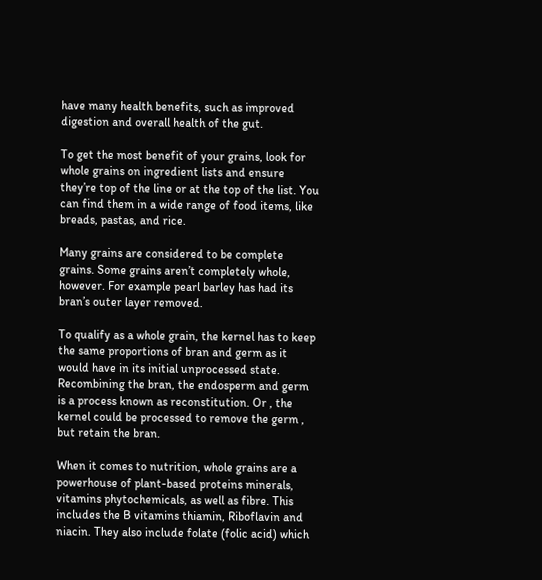have many health benefits, such as improved digestion and overall health of the gut.

To get the most benefit of your grains, look for whole grains on ingredient lists and ensure they’re top of the line or at the top of the list. You can find them in a wide range of food items, like breads, pastas, and rice.

Many grains are considered to be complete grains. Some grains aren’t completely whole, however. For example pearl barley has had its bran’s outer layer removed.

To qualify as a whole grain, the kernel has to keep the same proportions of bran and germ as it would have in its initial unprocessed state. Recombining the bran, the endosperm and germ is a process known as reconstitution. Or , the kernel could be processed to remove the germ , but retain the bran.

When it comes to nutrition, whole grains are a powerhouse of plant-based proteins minerals, vitamins phytochemicals, as well as fibre. This includes the B vitamins thiamin, Riboflavin and niacin. They also include folate (folic acid) which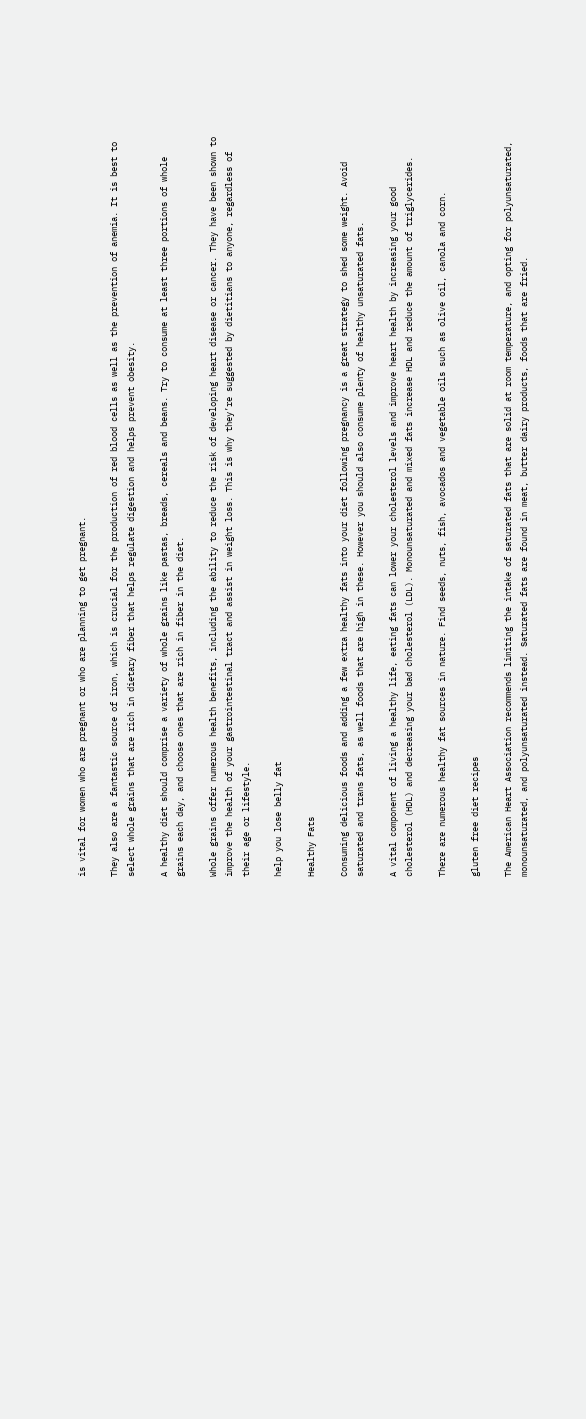is vital for women who are pregnant or who are planning to get pregnant.

They also are a fantastic source of iron, which is crucial for the production of red blood cells as well as the prevention of anemia. It is best to select whole grains that are rich in dietary fiber that helps regulate digestion and helps prevent obesity.

A healthy diet should comprise a variety of whole grains like pastas, breads, cereals and beans. Try to consume at least three portions of whole grains each day, and choose ones that are rich in fiber in the diet.

Whole grains offer numerous health benefits, including the ability to reduce the risk of developing heart disease or cancer. They have been shown to improve the health of your gastrointestinal tract and assist in weight loss. This is why they’re suggested by dietitians to anyone, regardless of their age or lifestyle.

help you lose belly fat

Healthy Fats

Consuming delicious foods and adding a few extra healthy fats into your diet following pregnancy is a great strategy to shed some weight. Avoid saturated and trans fats, as well foods that are high in these. However you should also consume plenty of healthy unsaturated fats.

A vital component of living a healthy life, eating fats can lower your cholesterol levels and improve heart health by increasing your good cholesterol (HDL) and decreasing your bad cholesterol (LDL). Monounsaturated and mixed fats increase HDL and reduce the amount of triglycerides.

There are numerous healthy fat sources in nature. Find seeds, nuts, fish, avocados and vegetable oils such as olive oil, canola and corn.

gluten free diet recipes

The American Heart Association recommends limiting the intake of saturated fats that are solid at room temperature, and opting for polyunsaturated, monounsaturated, and polyunsaturated instead. Saturated fats are found in meat, butter dairy products, foods that are fried.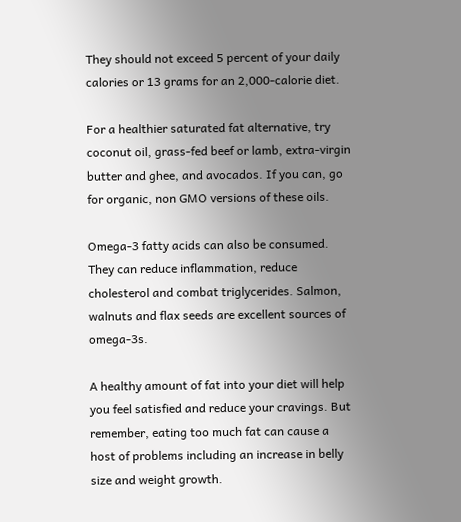They should not exceed 5 percent of your daily calories or 13 grams for an 2,000-calorie diet.

For a healthier saturated fat alternative, try coconut oil, grass-fed beef or lamb, extra-virgin butter and ghee, and avocados. If you can, go for organic, non GMO versions of these oils.

Omega-3 fatty acids can also be consumed. They can reduce inflammation, reduce cholesterol and combat triglycerides. Salmon, walnuts and flax seeds are excellent sources of omega-3s.

A healthy amount of fat into your diet will help you feel satisfied and reduce your cravings. But remember, eating too much fat can cause a host of problems including an increase in belly size and weight growth.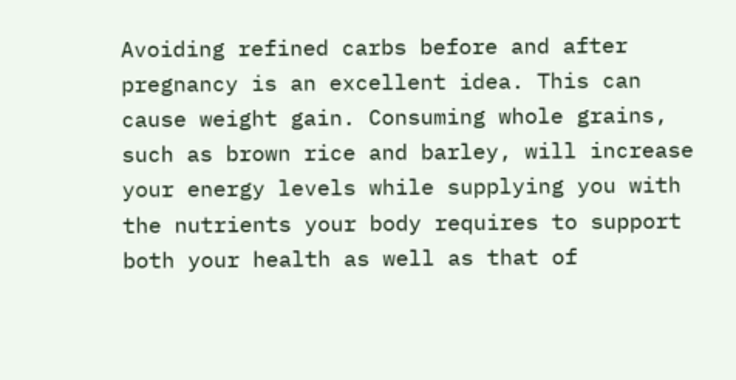Avoiding refined carbs before and after pregnancy is an excellent idea. This can cause weight gain. Consuming whole grains, such as brown rice and barley, will increase your energy levels while supplying you with the nutrients your body requires to support both your health as well as that of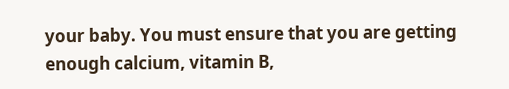your baby. You must ensure that you are getting enough calcium, vitamin B,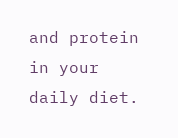and protein in your daily diet.